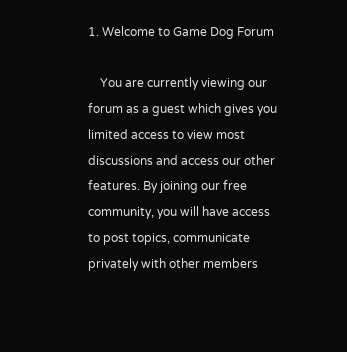1. Welcome to Game Dog Forum

    You are currently viewing our forum as a guest which gives you limited access to view most discussions and access our other features. By joining our free community, you will have access to post topics, communicate privately with other members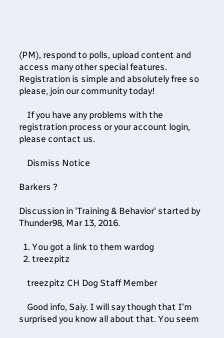(PM), respond to polls, upload content and access many other special features. Registration is simple and absolutely free so please, join our community today!

    If you have any problems with the registration process or your account login, please contact us.

    Dismiss Notice

Barkers ?

Discussion in 'Training & Behavior' started by Thunder98, Mar 13, 2016.

  1. You got a link to them wardog
  2. treezpitz

    treezpitz CH Dog Staff Member

    Good info, Saiy. I will say though that I'm surprised you know all about that. You seem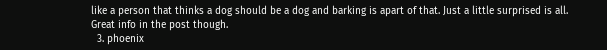like a person that thinks a dog should be a dog and barking is apart of that. Just a little surprised is all. Great info in the post though.
  3. phoenix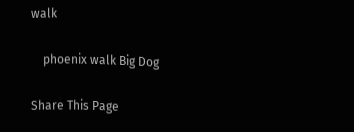walk

    phoenix walk Big Dog

Share This Page